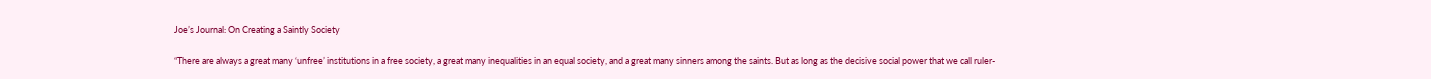Joe’s Journal: On Creating a Saintly Society

“There are always a great many ‘unfree’ institutions in a free society, a great many inequalities in an equal society, and a great many sinners among the saints. But as long as the decisive social power that we call ruler-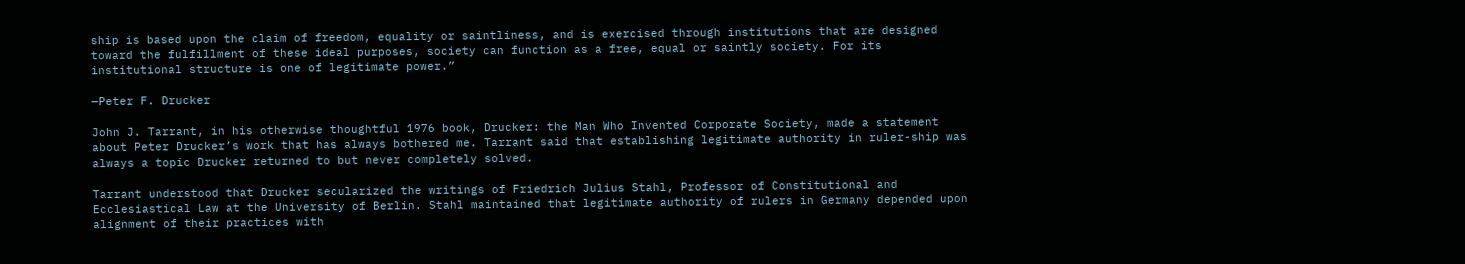ship is based upon the claim of freedom, equality or saintliness, and is exercised through institutions that are designed toward the fulfillment of these ideal purposes, society can function as a free, equal or saintly society. For its institutional structure is one of legitimate power.”

—Peter F. Drucker

John J. Tarrant, in his otherwise thoughtful 1976 book, Drucker: the Man Who Invented Corporate Society, made a statement about Peter Drucker’s work that has always bothered me. Tarrant said that establishing legitimate authority in ruler-ship was always a topic Drucker returned to but never completely solved.

Tarrant understood that Drucker secularized the writings of Friedrich Julius Stahl, Professor of Constitutional and Ecclesiastical Law at the University of Berlin. Stahl maintained that legitimate authority of rulers in Germany depended upon alignment of their practices with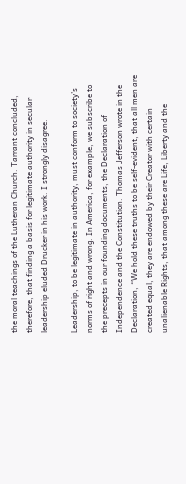the moral teachings of the Lutheran Church. Tarrant concluded, therefore, that finding a basis for legitimate authority in secular leadership eluded Drucker in his work. I strongly disagree.

Leadership, to be legitimate in authority, must conform to society’s norms of right and wrong. In America, for example, we subscribe to the precepts in our founding documents, the Declaration of Independence and the Constitution. Thomas Jefferson wrote in the Declaration, “We hold these truths to be self-evident, that all men are created equal, they are endowed by their Creator with certain unalienable Rights, that among these are Life, Liberty and the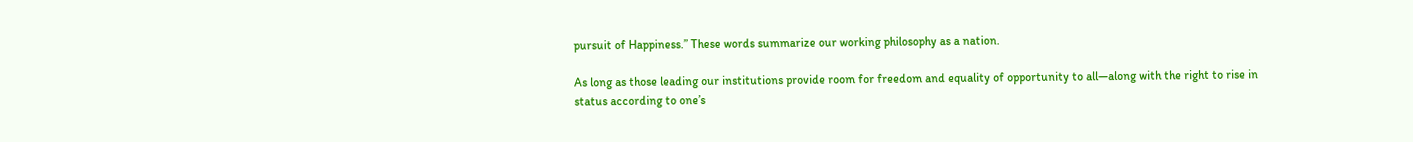pursuit of Happiness.” These words summarize our working philosophy as a nation.

As long as those leading our institutions provide room for freedom and equality of opportunity to all—along with the right to rise in status according to one’s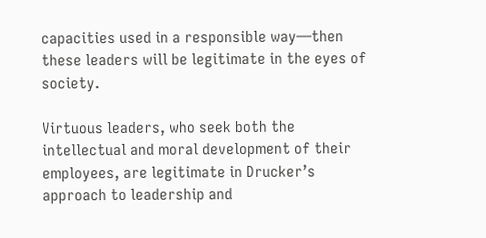capacities used in a responsible way—then these leaders will be legitimate in the eyes of society.

Virtuous leaders, who seek both the intellectual and moral development of their employees, are legitimate in Drucker’s approach to leadership and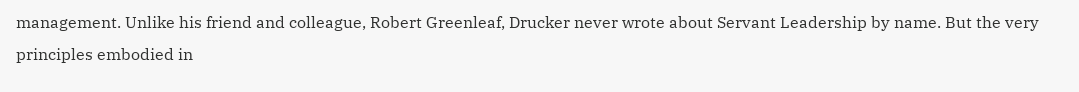management. Unlike his friend and colleague, Robert Greenleaf, Drucker never wrote about Servant Leadership by name. But the very principles embodied in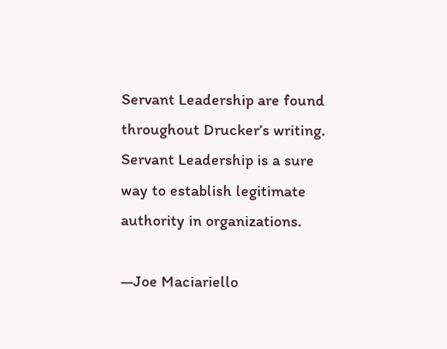Servant Leadership are found throughout Drucker’s writing. Servant Leadership is a sure way to establish legitimate authority in organizations.

—Joe Maciariello